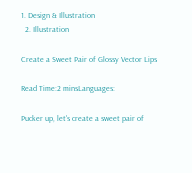1. Design & Illustration
  2. Illustration

Create a Sweet Pair of Glossy Vector Lips

Read Time:2 minsLanguages:

Pucker up, let's create a sweet pair of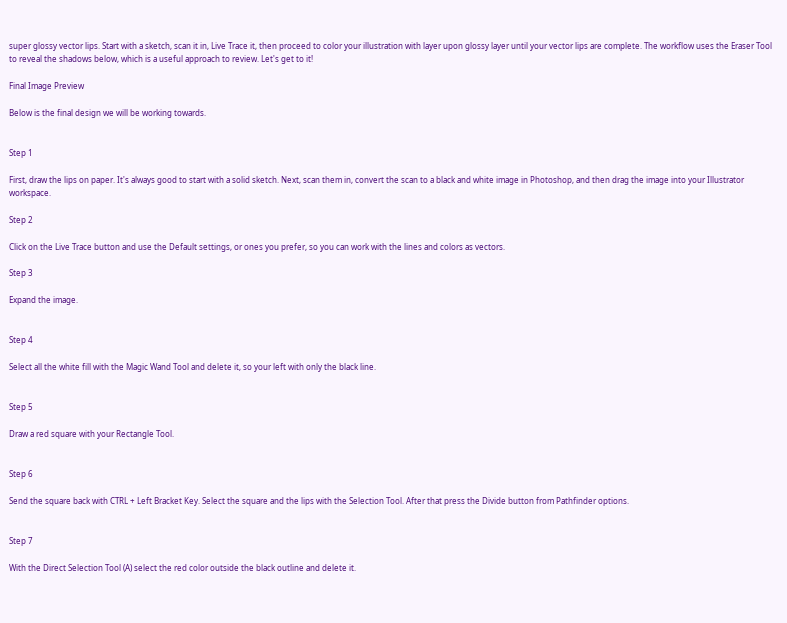super glossy vector lips. Start with a sketch, scan it in, Live Trace it, then proceed to color your illustration with layer upon glossy layer until your vector lips are complete. The workflow uses the Eraser Tool to reveal the shadows below, which is a useful approach to review. Let's get to it!

Final Image Preview

Below is the final design we will be working towards.


Step 1

First, draw the lips on paper. It's always good to start with a solid sketch. Next, scan them in, convert the scan to a black and white image in Photoshop, and then drag the image into your Illustrator workspace.

Step 2

Click on the Live Trace button and use the Default settings, or ones you prefer, so you can work with the lines and colors as vectors.

Step 3

Expand the image.


Step 4

Select all the white fill with the Magic Wand Tool and delete it, so your left with only the black line.


Step 5

Draw a red square with your Rectangle Tool.


Step 6

Send the square back with CTRL + Left Bracket Key. Select the square and the lips with the Selection Tool. After that press the Divide button from Pathfinder options.


Step 7

With the Direct Selection Tool (A) select the red color outside the black outline and delete it.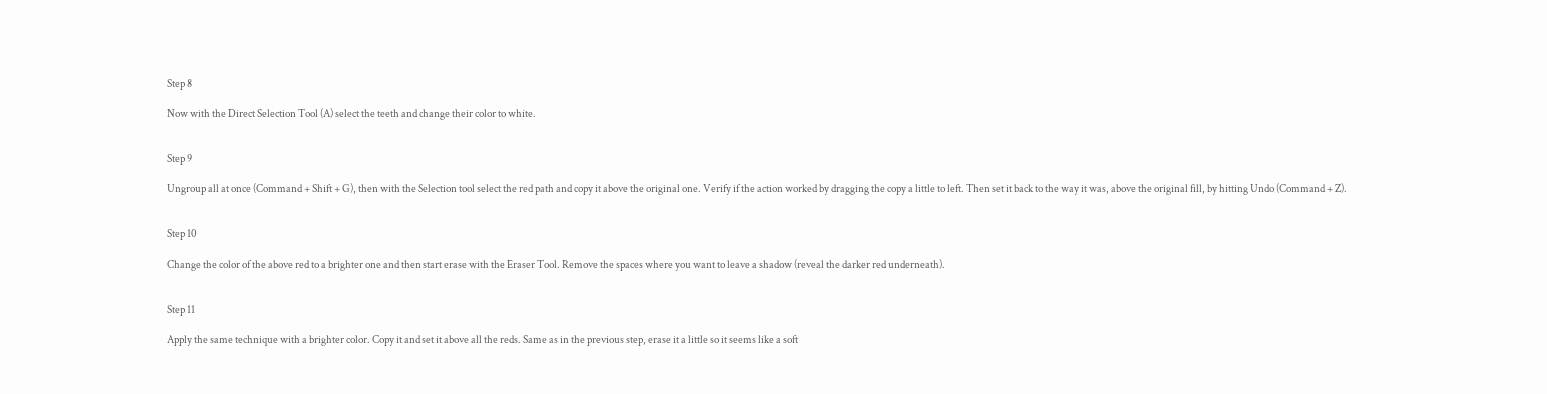Step 8

Now with the Direct Selection Tool (A) select the teeth and change their color to white.


Step 9

Ungroup all at once (Command + Shift + G), then with the Selection tool select the red path and copy it above the original one. Verify if the action worked by dragging the copy a little to left. Then set it back to the way it was, above the original fill, by hitting Undo (Command + Z).


Step 10

Change the color of the above red to a brighter one and then start erase with the Eraser Tool. Remove the spaces where you want to leave a shadow (reveal the darker red underneath).


Step 11

Apply the same technique with a brighter color. Copy it and set it above all the reds. Same as in the previous step, erase it a little so it seems like a soft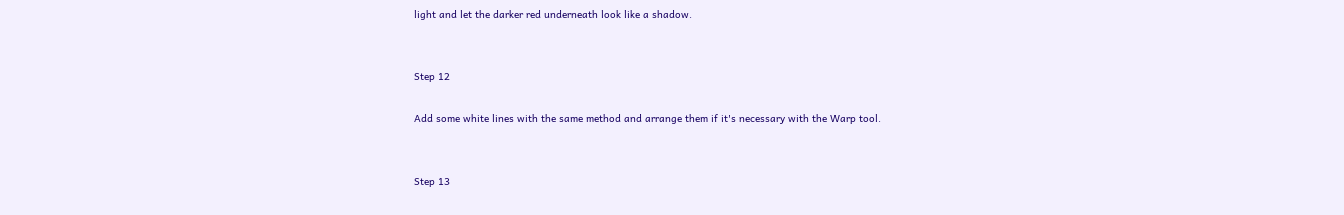light and let the darker red underneath look like a shadow.


Step 12

Add some white lines with the same method and arrange them if it's necessary with the Warp tool.


Step 13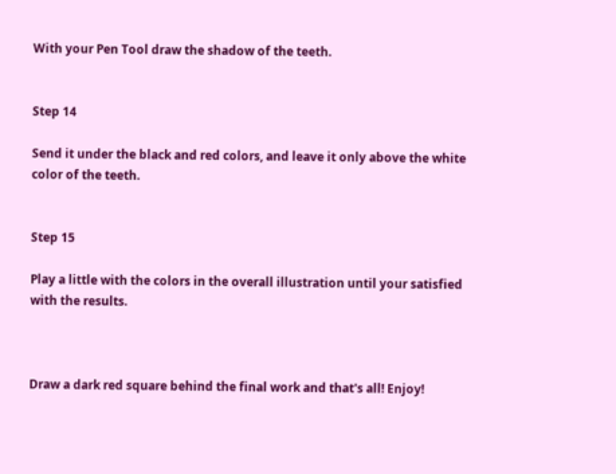With your Pen Tool draw the shadow of the teeth.


Step 14

Send it under the black and red colors, and leave it only above the white color of the teeth.


Step 15

Play a little with the colors in the overall illustration until your satisfied with the results.



Draw a dark red square behind the final work and that's all! Enjoy!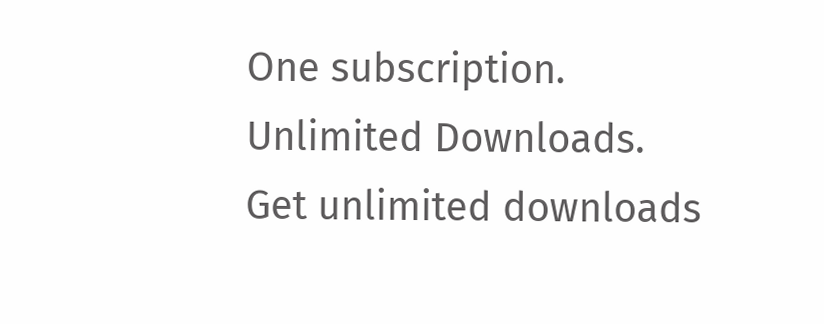One subscription.
Unlimited Downloads.
Get unlimited downloads